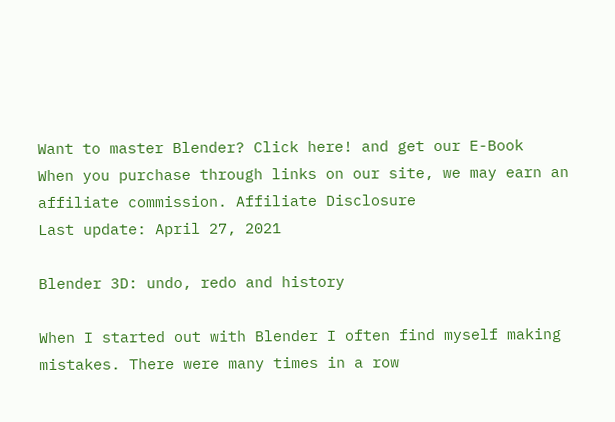Want to master Blender? Click here! and get our E-Book
When you purchase through links on our site, we may earn an affiliate commission. Affiliate Disclosure
Last update: April 27, 2021

Blender 3D: undo, redo and history

When I started out with Blender I often find myself making mistakes. There were many times in a row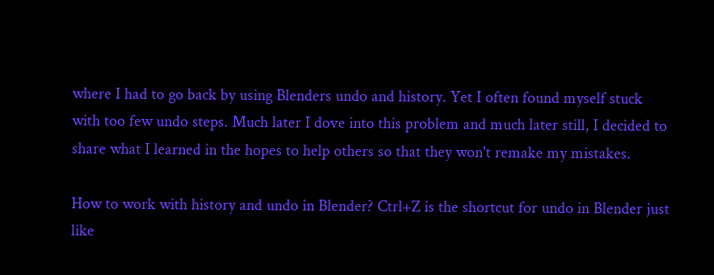where I had to go back by using Blenders undo and history. Yet I often found myself stuck with too few undo steps. Much later I dove into this problem and much later still, I decided to share what I learned in the hopes to help others so that they won't remake my mistakes.

How to work with history and undo in Blender? Ctrl+Z is the shortcut for undo in Blender just like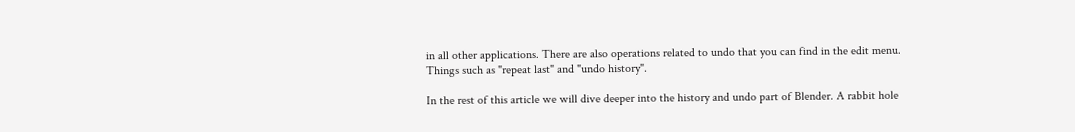in all other applications. There are also operations related to undo that you can find in the edit menu. Things such as "repeat last" and "undo history".

In the rest of this article we will dive deeper into the history and undo part of Blender. A rabbit hole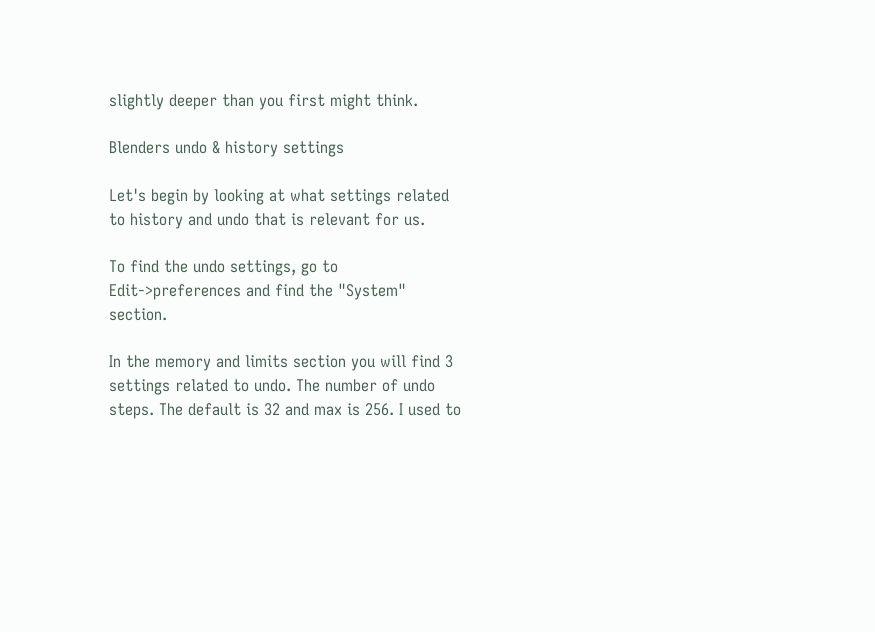slightly deeper than you first might think.

Blenders undo & history settings

Let's begin by looking at what settings related to history and undo that is relevant for us.

To find the undo settings, go to Edit->preferences and find the "System" section.

In the memory and limits section you will find 3 settings related to undo. The number of undo steps. The default is 32 and max is 256. I used to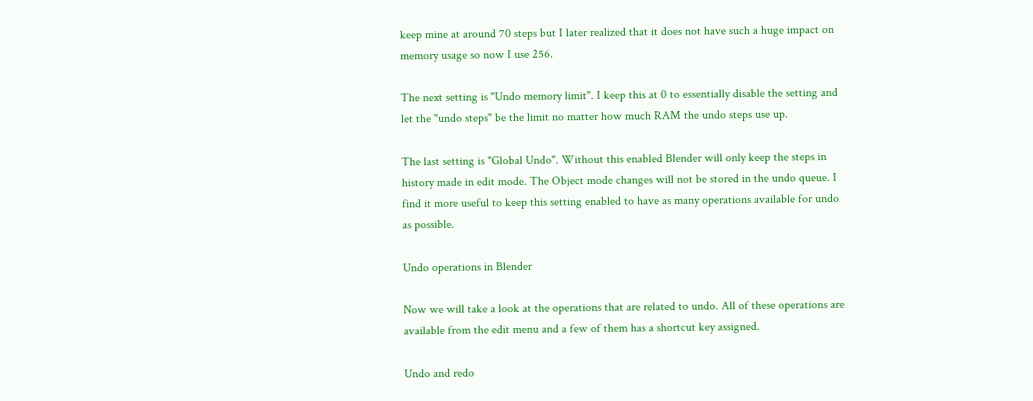keep mine at around 70 steps but I later realized that it does not have such a huge impact on memory usage so now I use 256.

The next setting is "Undo memory limit". I keep this at 0 to essentially disable the setting and let the "undo steps" be the limit no matter how much RAM the undo steps use up.

The last setting is "Global Undo". Without this enabled Blender will only keep the steps in history made in edit mode. The Object mode changes will not be stored in the undo queue. I find it more useful to keep this setting enabled to have as many operations available for undo as possible.

Undo operations in Blender

Now we will take a look at the operations that are related to undo. All of these operations are available from the edit menu and a few of them has a shortcut key assigned.

Undo and redo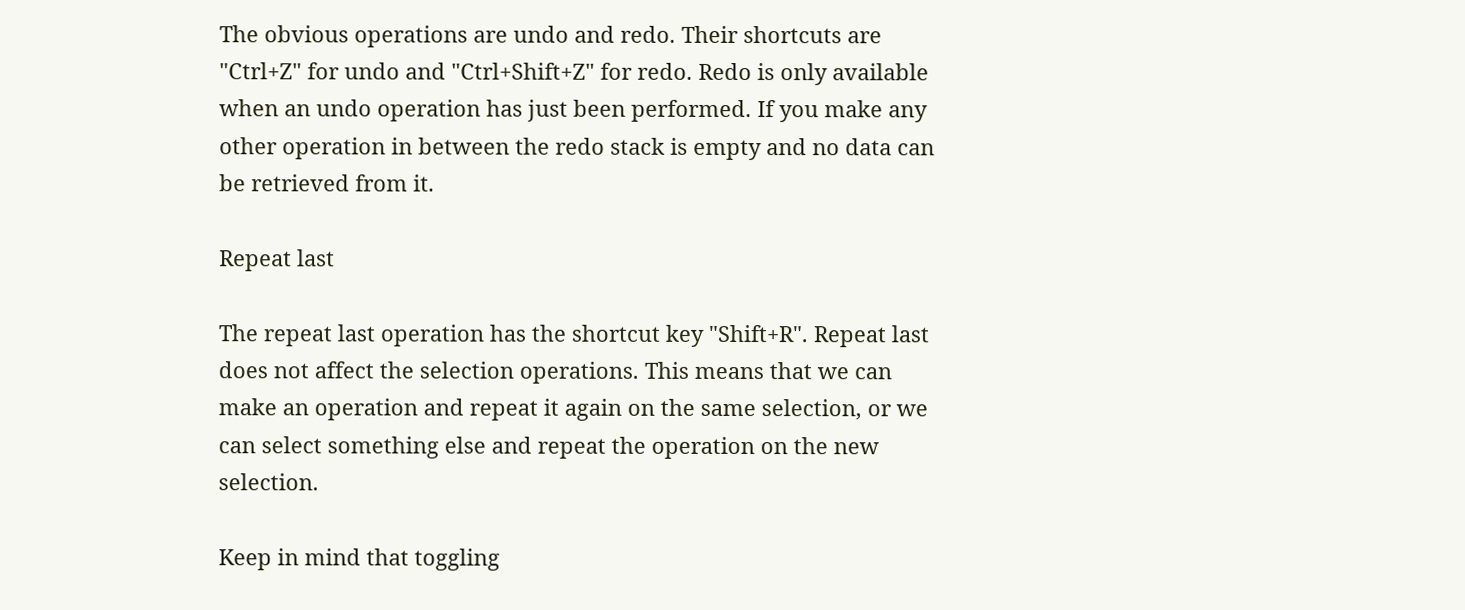The obvious operations are undo and redo. Their shortcuts are "Ctrl+Z" for undo and "Ctrl+Shift+Z" for redo. Redo is only available when an undo operation has just been performed. If you make any other operation in between the redo stack is empty and no data can be retrieved from it.

Repeat last

The repeat last operation has the shortcut key "Shift+R". Repeat last does not affect the selection operations. This means that we can make an operation and repeat it again on the same selection, or we can select something else and repeat the operation on the new selection.

Keep in mind that toggling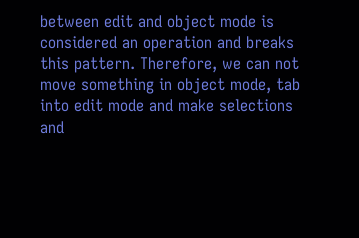between edit and object mode is considered an operation and breaks this pattern. Therefore, we can not move something in object mode, tab into edit mode and make selections and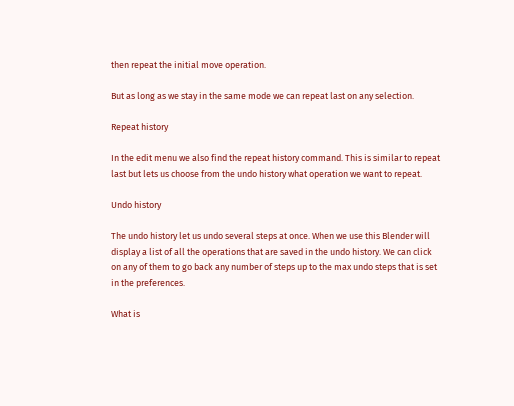then repeat the initial move operation.

But as long as we stay in the same mode we can repeat last on any selection.

Repeat history

In the edit menu we also find the repeat history command. This is similar to repeat last but lets us choose from the undo history what operation we want to repeat.

Undo history

The undo history let us undo several steps at once. When we use this Blender will display a list of all the operations that are saved in the undo history. We can click on any of them to go back any number of steps up to the max undo steps that is set in the preferences.

What is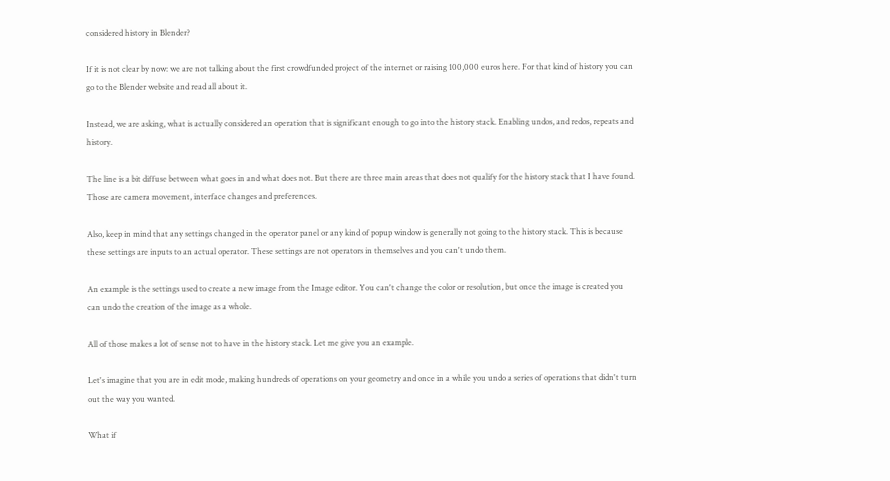considered history in Blender?

If it is not clear by now: we are not talking about the first crowdfunded project of the internet or raising 100,000 euros here. For that kind of history you can go to the Blender website and read all about it.

Instead, we are asking, what is actually considered an operation that is significant enough to go into the history stack. Enabling undos, and redos, repeats and history.

The line is a bit diffuse between what goes in and what does not. But there are three main areas that does not qualify for the history stack that I have found. Those are camera movement, interface changes and preferences.

Also, keep in mind that any settings changed in the operator panel or any kind of popup window is generally not going to the history stack. This is because these settings are inputs to an actual operator. These settings are not operators in themselves and you can't undo them.

An example is the settings used to create a new image from the Image editor. You can't change the color or resolution, but once the image is created you can undo the creation of the image as a whole.

All of those makes a lot of sense not to have in the history stack. Let me give you an example.

Let's imagine that you are in edit mode, making hundreds of operations on your geometry and once in a while you undo a series of operations that didn't turn out the way you wanted.

What if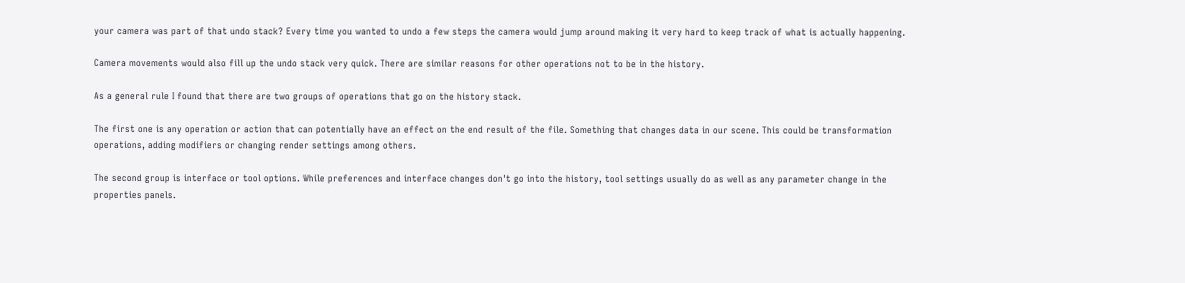your camera was part of that undo stack? Every time you wanted to undo a few steps the camera would jump around making it very hard to keep track of what is actually happening.

Camera movements would also fill up the undo stack very quick. There are similar reasons for other operations not to be in the history.

As a general rule I found that there are two groups of operations that go on the history stack.

The first one is any operation or action that can potentially have an effect on the end result of the file. Something that changes data in our scene. This could be transformation operations, adding modifiers or changing render settings among others.

The second group is interface or tool options. While preferences and interface changes don't go into the history, tool settings usually do as well as any parameter change in the properties panels.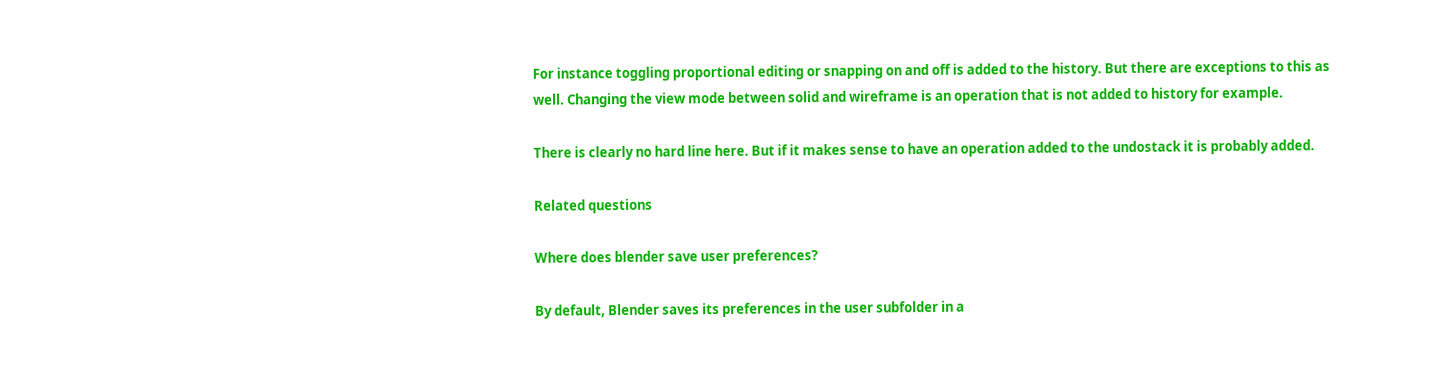For instance toggling proportional editing or snapping on and off is added to the history. But there are exceptions to this as well. Changing the view mode between solid and wireframe is an operation that is not added to history for example.

There is clearly no hard line here. But if it makes sense to have an operation added to the undostack it is probably added.

Related questions

Where does blender save user preferences?

By default, Blender saves its preferences in the user subfolder in a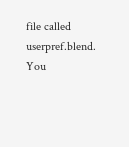file called userpref.blend. You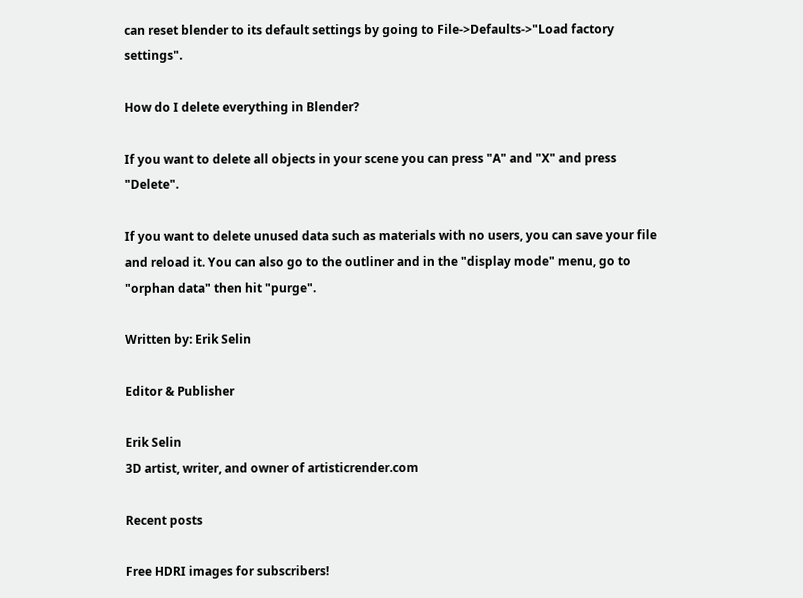can reset blender to its default settings by going to File->Defaults->"Load factory settings".

How do I delete everything in Blender?

If you want to delete all objects in your scene you can press "A" and "X" and press "Delete".

If you want to delete unused data such as materials with no users, you can save your file and reload it. You can also go to the outliner and in the "display mode" menu, go to "orphan data" then hit "purge".

Written by: Erik Selin

Editor & Publisher

Erik Selin
3D artist, writer, and owner of artisticrender.com

Recent posts

Free HDRI images for subscribers!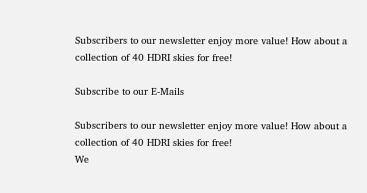Subscribers to our newsletter enjoy more value! How about a collection of 40 HDRI skies for free!

Subscribe to our E-Mails

Subscribers to our newsletter enjoy more value! How about a collection of 40 HDRI skies for free!
We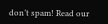don’t spam! Read our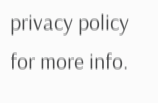privacy policy for more info.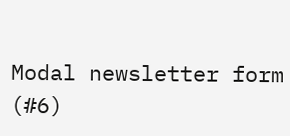Modal newsletter form (#6)